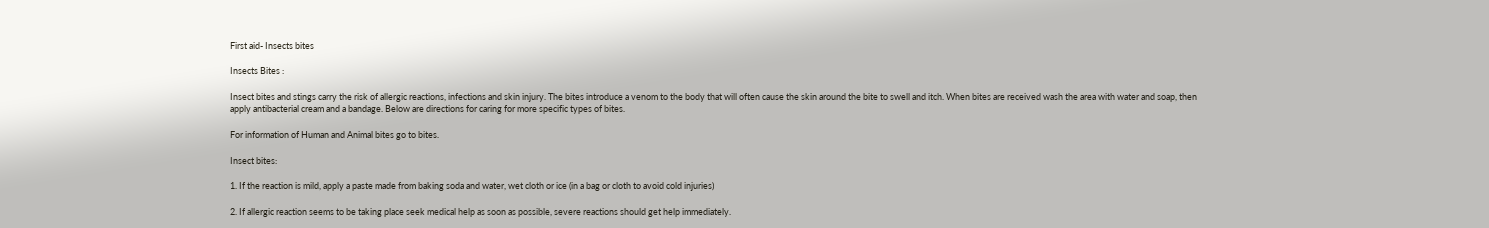First aid- Insects bites

Insects Bites :

Insect bites and stings carry the risk of allergic reactions, infections and skin injury. The bites introduce a venom to the body that will often cause the skin around the bite to swell and itch. When bites are received wash the area with water and soap, then apply antibacterial cream and a bandage. Below are directions for caring for more specific types of bites.

For information of Human and Animal bites go to bites.

Insect bites:

1. If the reaction is mild, apply a paste made from baking soda and water, wet cloth or ice (in a bag or cloth to avoid cold injuries)

2. If allergic reaction seems to be taking place seek medical help as soon as possible, severe reactions should get help immediately.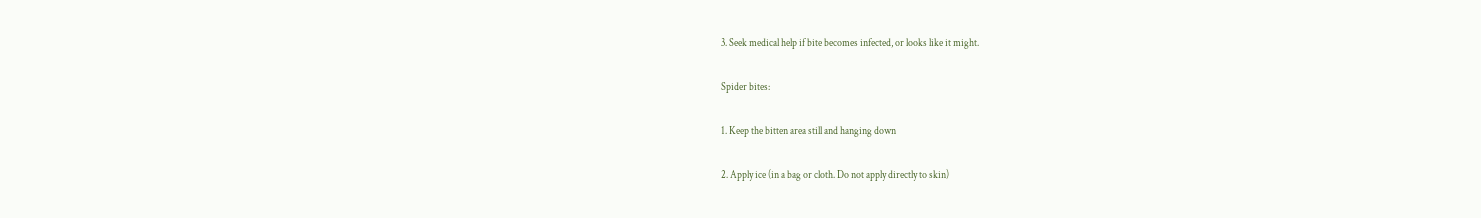3. Seek medical help if bite becomes infected, or looks like it might.

Spider bites:

1. Keep the bitten area still and hanging down

2. Apply ice (in a bag or cloth. Do not apply directly to skin)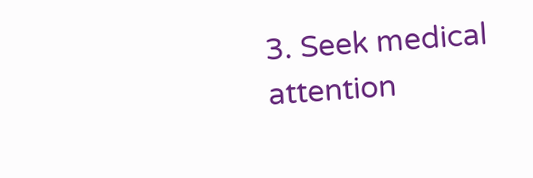3. Seek medical attention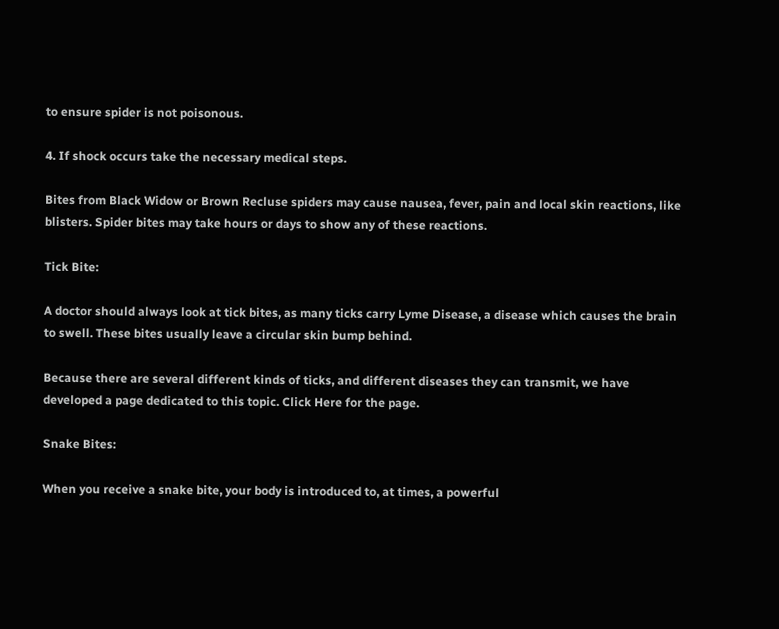to ensure spider is not poisonous.

4. If shock occurs take the necessary medical steps.

Bites from Black Widow or Brown Recluse spiders may cause nausea, fever, pain and local skin reactions, like blisters. Spider bites may take hours or days to show any of these reactions.

Tick Bite:

A doctor should always look at tick bites, as many ticks carry Lyme Disease, a disease which causes the brain to swell. These bites usually leave a circular skin bump behind.

Because there are several different kinds of ticks, and different diseases they can transmit, we have developed a page dedicated to this topic. Click Here for the page.

Snake Bites:

When you receive a snake bite, your body is introduced to, at times, a powerful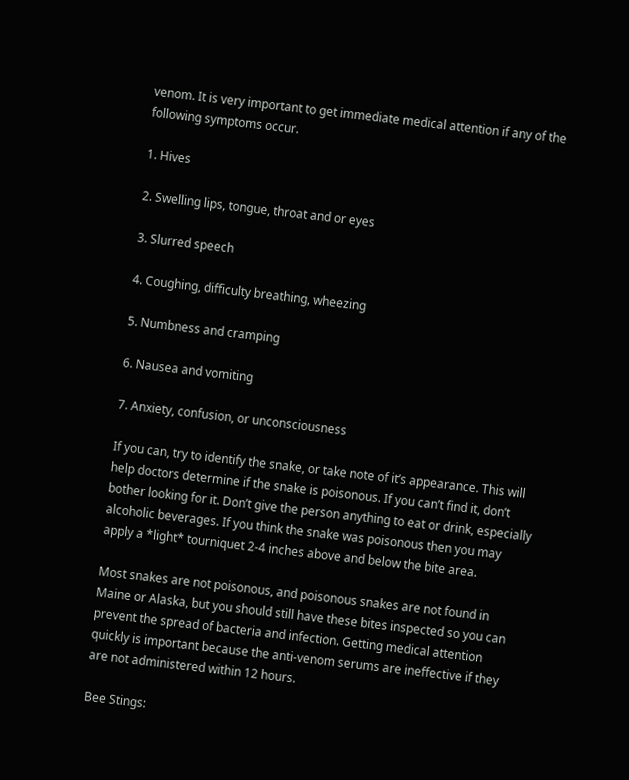venom. It is very important to get immediate medical attention if any of the following symptoms occur.

1. Hives

2. Swelling lips, tongue, throat and or eyes

3. Slurred speech

4. Coughing, difficulty breathing, wheezing

5. Numbness and cramping

6. Nausea and vomiting

7. Anxiety, confusion, or unconsciousness

If you can, try to identify the snake, or take note of it’s appearance. This will help doctors determine if the snake is poisonous. If you can’t find it, don’t bother looking for it. Don’t give the person anything to eat or drink, especially alcoholic beverages. If you think the snake was poisonous then you may apply a *light* tourniquet 2-4 inches above and below the bite area.

Most snakes are not poisonous, and poisonous snakes are not found in Maine or Alaska, but you should still have these bites inspected so you can prevent the spread of bacteria and infection. Getting medical attention quickly is important because the anti-venom serums are ineffective if they are not administered within 12 hours.

Bee Stings: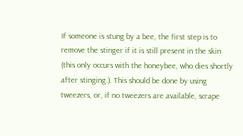If someone is stung by a bee, the first step is to remove the stinger if it is still present in the skin (this only occurs with the honeybee, who dies shortly after stinging.). This should be done by using tweezers, or, if no tweezers are available, scrape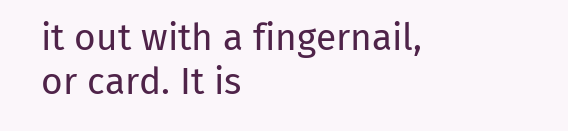it out with a fingernail, or card. It is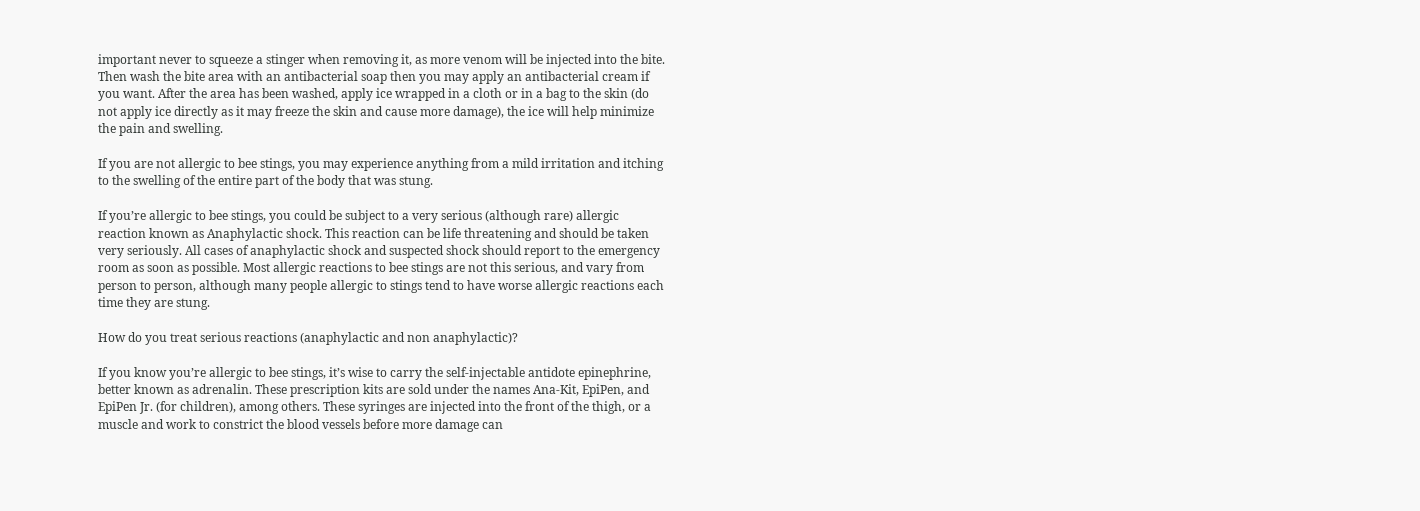important never to squeeze a stinger when removing it, as more venom will be injected into the bite. Then wash the bite area with an antibacterial soap then you may apply an antibacterial cream if you want. After the area has been washed, apply ice wrapped in a cloth or in a bag to the skin (do not apply ice directly as it may freeze the skin and cause more damage), the ice will help minimize the pain and swelling.

If you are not allergic to bee stings, you may experience anything from a mild irritation and itching to the swelling of the entire part of the body that was stung.

If you’re allergic to bee stings, you could be subject to a very serious (although rare) allergic reaction known as Anaphylactic shock. This reaction can be life threatening and should be taken very seriously. All cases of anaphylactic shock and suspected shock should report to the emergency room as soon as possible. Most allergic reactions to bee stings are not this serious, and vary from person to person, although many people allergic to stings tend to have worse allergic reactions each time they are stung.

How do you treat serious reactions (anaphylactic and non anaphylactic)?

If you know you’re allergic to bee stings, it’s wise to carry the self-injectable antidote epinephrine, better known as adrenalin. These prescription kits are sold under the names Ana-Kit, EpiPen, and EpiPen Jr. (for children), among others. These syringes are injected into the front of the thigh, or a muscle and work to constrict the blood vessels before more damage can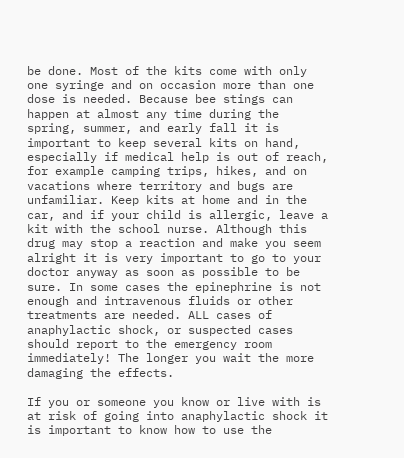be done. Most of the kits come with only one syringe and on occasion more than one dose is needed. Because bee stings can happen at almost any time during the spring, summer, and early fall it is important to keep several kits on hand, especially if medical help is out of reach, for example camping trips, hikes, and on vacations where territory and bugs are unfamiliar. Keep kits at home and in the car, and if your child is allergic, leave a kit with the school nurse. Although this drug may stop a reaction and make you seem alright it is very important to go to your doctor anyway as soon as possible to be sure. In some cases the epinephrine is not enough and intravenous fluids or other treatments are needed. ALL cases of anaphylactic shock, or suspected cases should report to the emergency room immediately! The longer you wait the more damaging the effects.

If you or someone you know or live with is at risk of going into anaphylactic shock it is important to know how to use the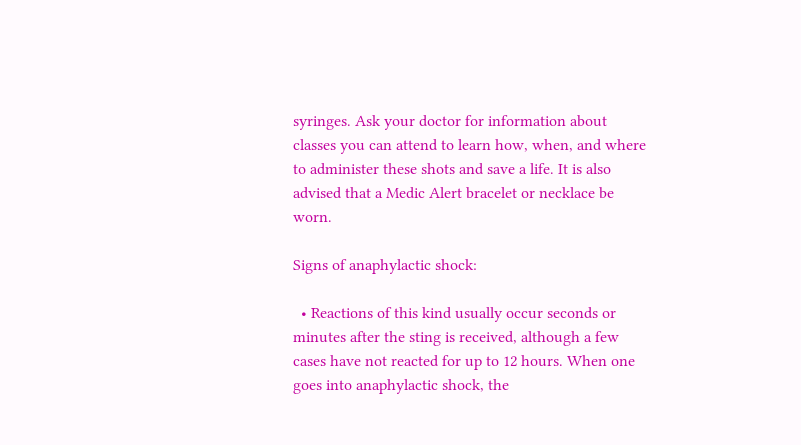syringes. Ask your doctor for information about classes you can attend to learn how, when, and where to administer these shots and save a life. It is also advised that a Medic Alert bracelet or necklace be worn.

Signs of anaphylactic shock:

  • Reactions of this kind usually occur seconds or minutes after the sting is received, although a few cases have not reacted for up to 12 hours. When one goes into anaphylactic shock, the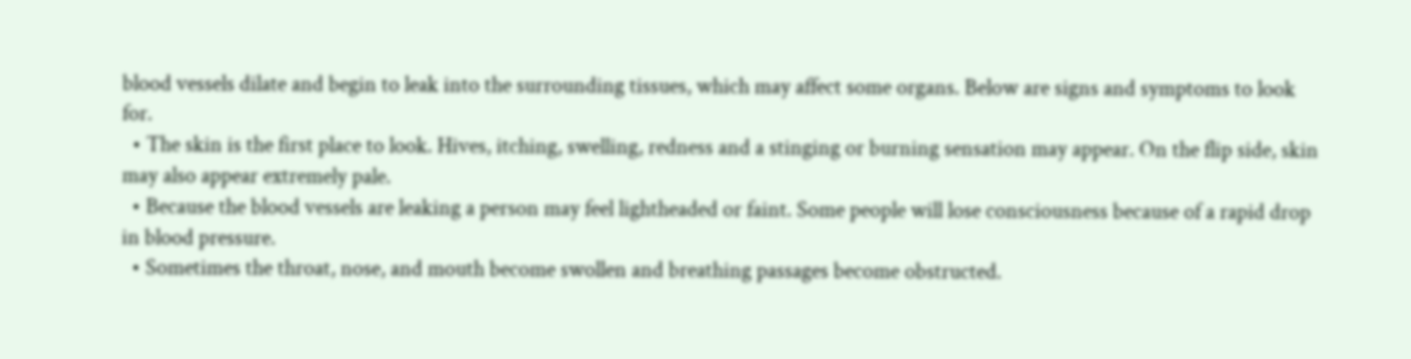blood vessels dilate and begin to leak into the surrounding tissues, which may affect some organs. Below are signs and symptoms to look for.
  • The skin is the first place to look. Hives, itching, swelling, redness and a stinging or burning sensation may appear. On the flip side, skin may also appear extremely pale.
  • Because the blood vessels are leaking a person may feel lightheaded or faint. Some people will lose consciousness because of a rapid drop in blood pressure.
  • Sometimes the throat, nose, and mouth become swollen and breathing passages become obstructed.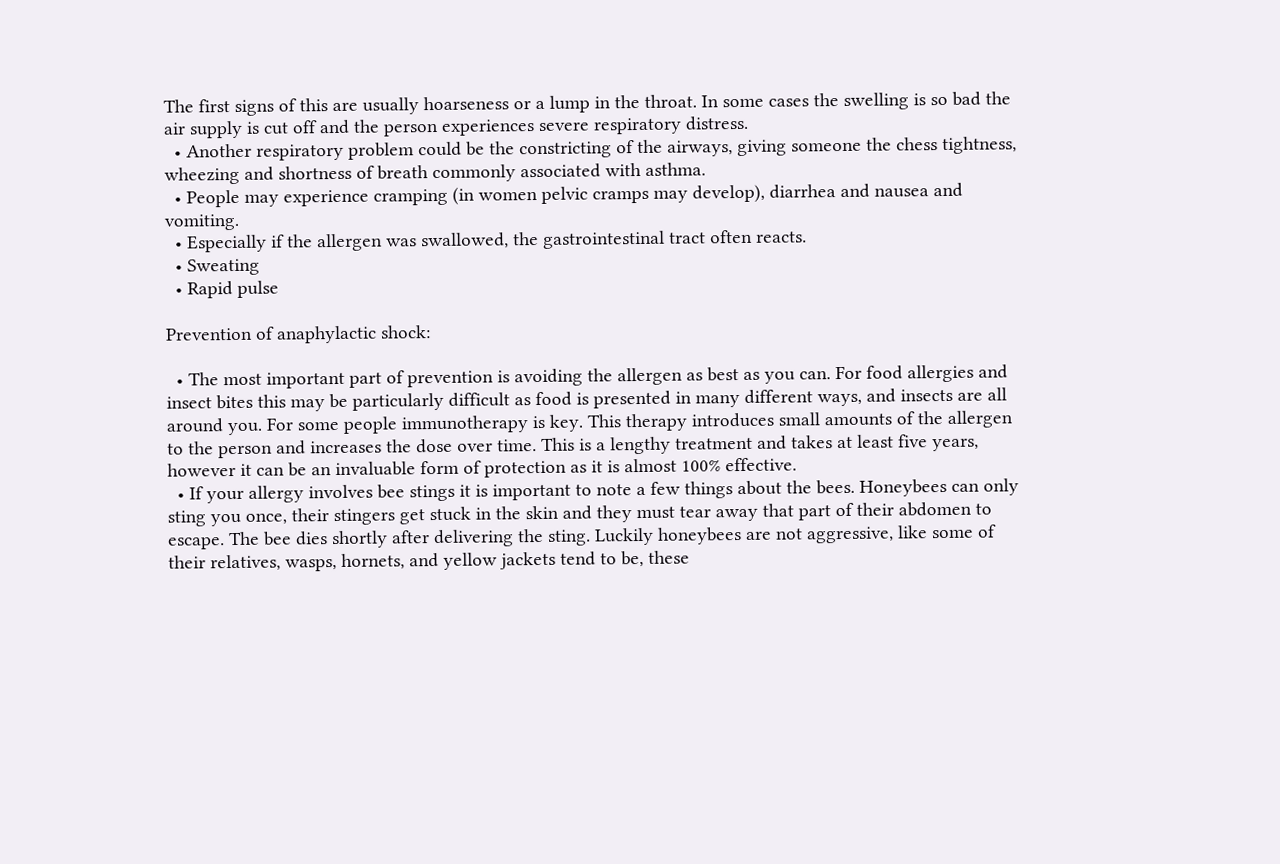The first signs of this are usually hoarseness or a lump in the throat. In some cases the swelling is so bad the air supply is cut off and the person experiences severe respiratory distress.
  • Another respiratory problem could be the constricting of the airways, giving someone the chess tightness, wheezing and shortness of breath commonly associated with asthma.
  • People may experience cramping (in women pelvic cramps may develop), diarrhea and nausea and vomiting.
  • Especially if the allergen was swallowed, the gastrointestinal tract often reacts.
  • Sweating
  • Rapid pulse

Prevention of anaphylactic shock:

  • The most important part of prevention is avoiding the allergen as best as you can. For food allergies and insect bites this may be particularly difficult as food is presented in many different ways, and insects are all around you. For some people immunotherapy is key. This therapy introduces small amounts of the allergen to the person and increases the dose over time. This is a lengthy treatment and takes at least five years, however it can be an invaluable form of protection as it is almost 100% effective.
  • If your allergy involves bee stings it is important to note a few things about the bees. Honeybees can only sting you once, their stingers get stuck in the skin and they must tear away that part of their abdomen to escape. The bee dies shortly after delivering the sting. Luckily honeybees are not aggressive, like some of their relatives, wasps, hornets, and yellow jackets tend to be, these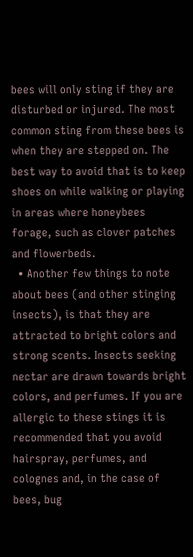bees will only sting if they are disturbed or injured. The most common sting from these bees is when they are stepped on. The best way to avoid that is to keep shoes on while walking or playing in areas where honeybees forage, such as clover patches and flowerbeds.
  • Another few things to note about bees (and other stinging insects), is that they are attracted to bright colors and strong scents. Insects seeking nectar are drawn towards bright colors, and perfumes. If you are allergic to these stings it is recommended that you avoid hairspray, perfumes, and colognes and, in the case of bees, bug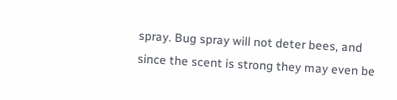spray. Bug spray will not deter bees, and since the scent is strong they may even be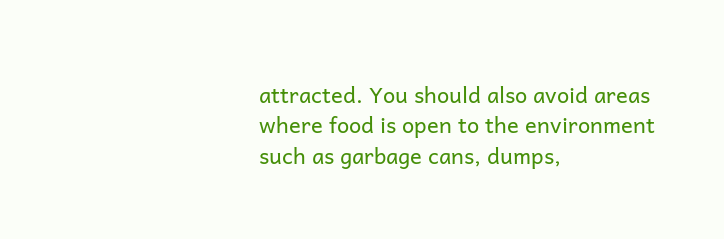attracted. You should also avoid areas where food is open to the environment such as garbage cans, dumps,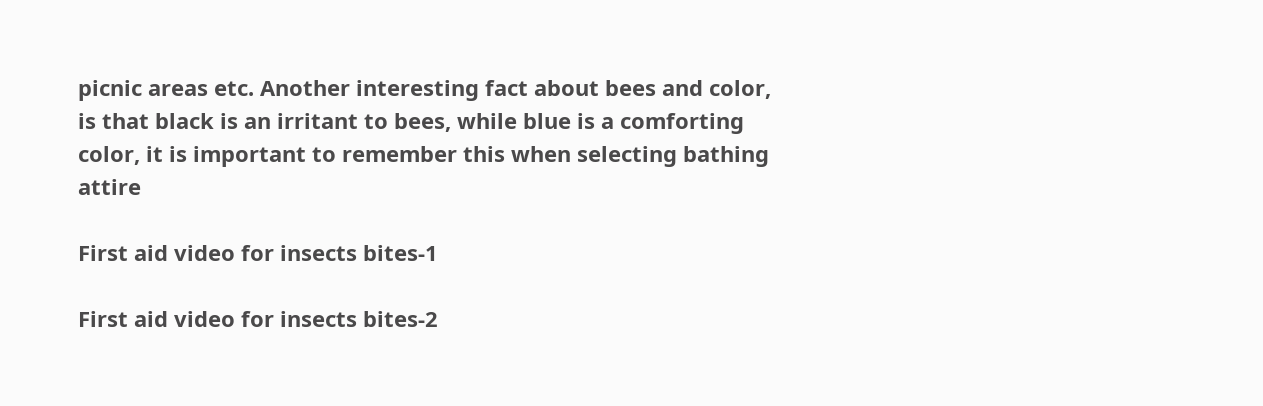picnic areas etc. Another interesting fact about bees and color, is that black is an irritant to bees, while blue is a comforting color, it is important to remember this when selecting bathing attire

First aid video for insects bites-1

First aid video for insects bites-2